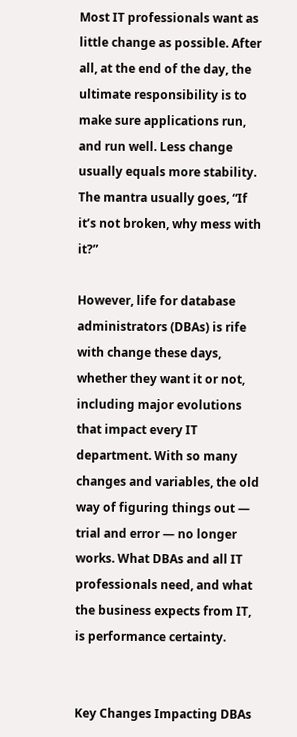Most IT professionals want as little change as possible. After all, at the end of the day, the ultimate responsibility is to make sure applications run, and run well. Less change usually equals more stability. The mantra usually goes, “If it’s not broken, why mess with it?”

However, life for database administrators (DBAs) is rife with change these days, whether they want it or not, including major evolutions that impact every IT department. With so many changes and variables, the old way of figuring things out — trial and error — no longer works. What DBAs and all IT professionals need, and what the business expects from IT, is performance certainty.


Key Changes Impacting DBAs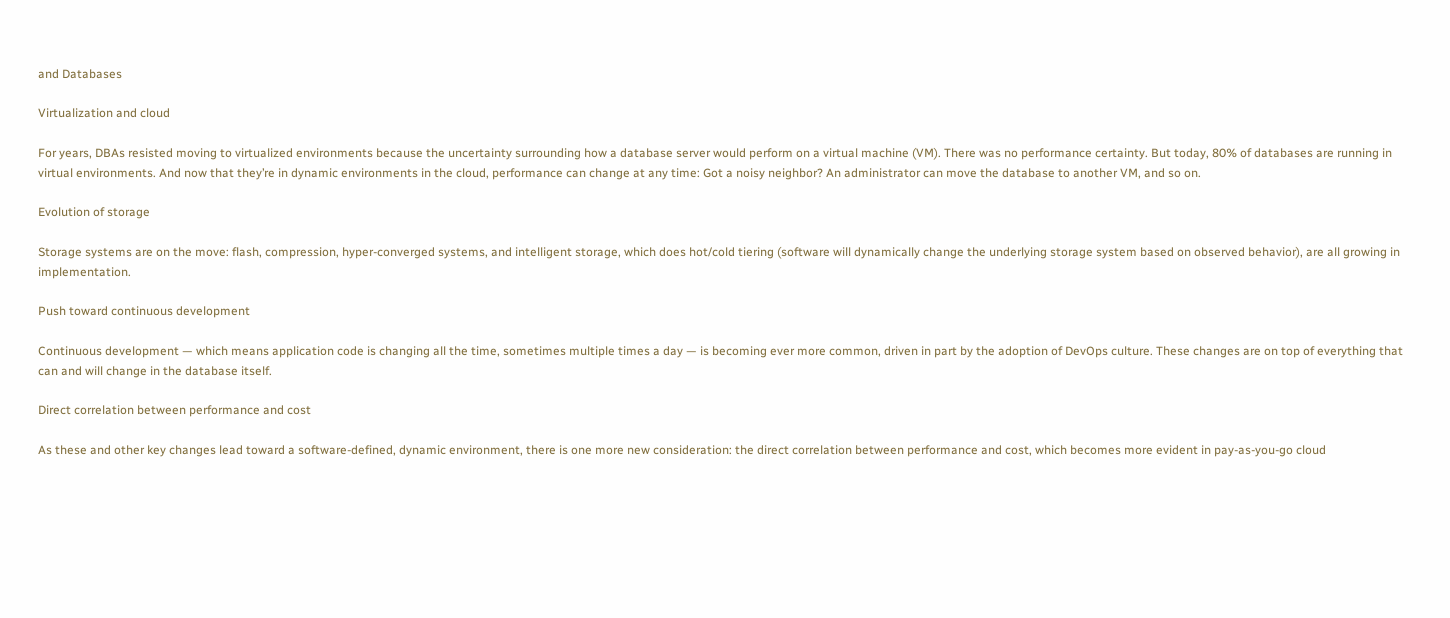and Databases

Virtualization and cloud

For years, DBAs resisted moving to virtualized environments because the uncertainty surrounding how a database server would perform on a virtual machine (VM). There was no performance certainty. But today, 80% of databases are running in virtual environments. And now that they’re in dynamic environments in the cloud, performance can change at any time: Got a noisy neighbor? An administrator can move the database to another VM, and so on.

Evolution of storage

Storage systems are on the move: flash, compression, hyper-converged systems, and intelligent storage, which does hot/cold tiering (software will dynamically change the underlying storage system based on observed behavior), are all growing in implementation.

Push toward continuous development

Continuous development — which means application code is changing all the time, sometimes multiple times a day — is becoming ever more common, driven in part by the adoption of DevOps culture. These changes are on top of everything that can and will change in the database itself.

Direct correlation between performance and cost

As these and other key changes lead toward a software-defined, dynamic environment, there is one more new consideration: the direct correlation between performance and cost, which becomes more evident in pay-as-you-go cloud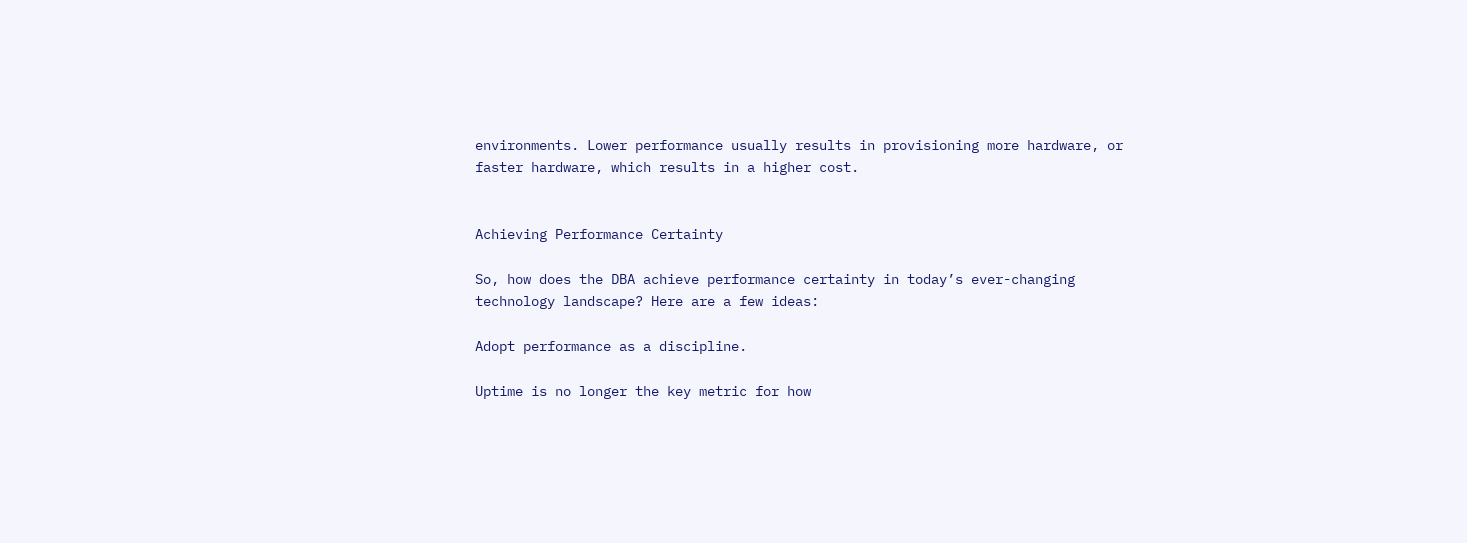environments. Lower performance usually results in provisioning more hardware, or faster hardware, which results in a higher cost.


Achieving Performance Certainty

So, how does the DBA achieve performance certainty in today’s ever-changing technology landscape? Here are a few ideas:

Adopt performance as a discipline.

Uptime is no longer the key metric for how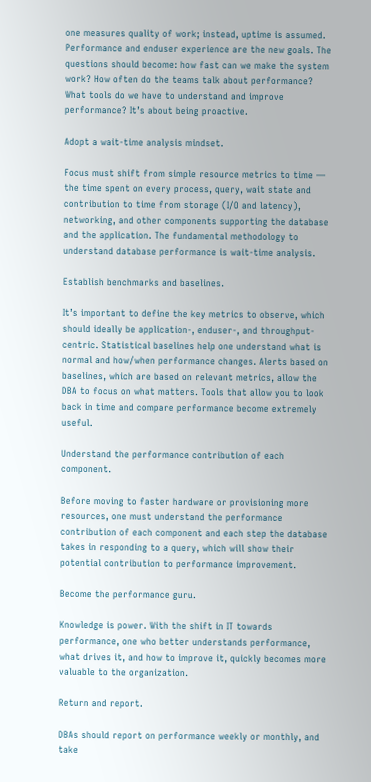one measures quality of work; instead, uptime is assumed. Performance and enduser experience are the new goals. The questions should become: how fast can we make the system work? How often do the teams talk about performance? What tools do we have to understand and improve performance? It’s about being proactive.

Adopt a wait-time analysis mindset.

Focus must shift from simple resource metrics to time — the time spent on every process, query, wait state and contribution to time from storage (I/O and latency), networking, and other components supporting the database and the application. The fundamental methodology to understand database performance is wait-time analysis.

Establish benchmarks and baselines.

It’s important to define the key metrics to observe, which should ideally be application-, enduser-, and throughput-centric. Statistical baselines help one understand what is normal and how/when performance changes. Alerts based on baselines, which are based on relevant metrics, allow the DBA to focus on what matters. Tools that allow you to look back in time and compare performance become extremely useful.

Understand the performance contribution of each component.

Before moving to faster hardware or provisioning more resources, one must understand the performance contribution of each component and each step the database takes in responding to a query, which will show their potential contribution to performance improvement.

Become the performance guru.

Knowledge is power. With the shift in IT towards performance, one who better understands performance, what drives it, and how to improve it, quickly becomes more valuable to the organization.

Return and report.

DBAs should report on performance weekly or monthly, and take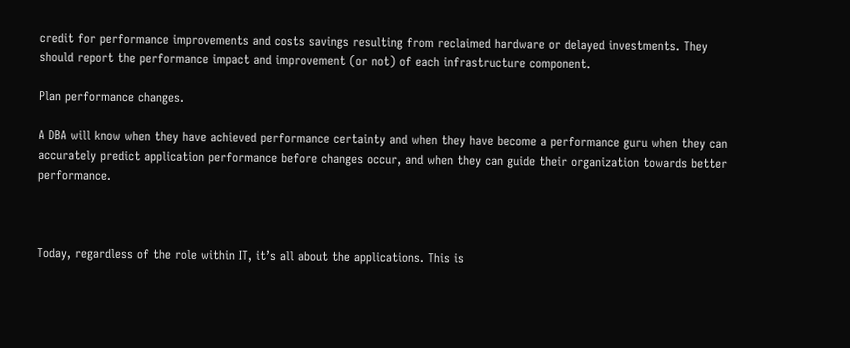credit for performance improvements and costs savings resulting from reclaimed hardware or delayed investments. They should report the performance impact and improvement (or not) of each infrastructure component.

Plan performance changes.

A DBA will know when they have achieved performance certainty and when they have become a performance guru when they can accurately predict application performance before changes occur, and when they can guide their organization towards better performance.



Today, regardless of the role within IT, it’s all about the applications. This is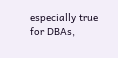especially true for DBAs,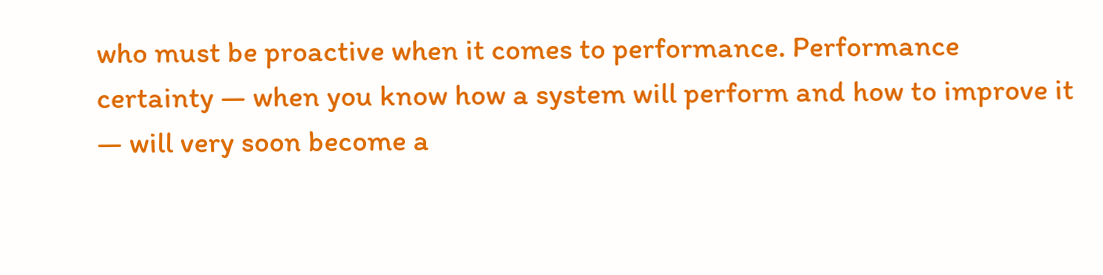who must be proactive when it comes to performance. Performance certainty — when you know how a system will perform and how to improve it — will very soon become a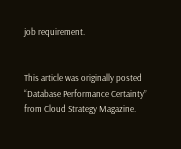job requirement.


This article was originally posted “Database Performance Certainty” from Cloud Strategy Magazine.